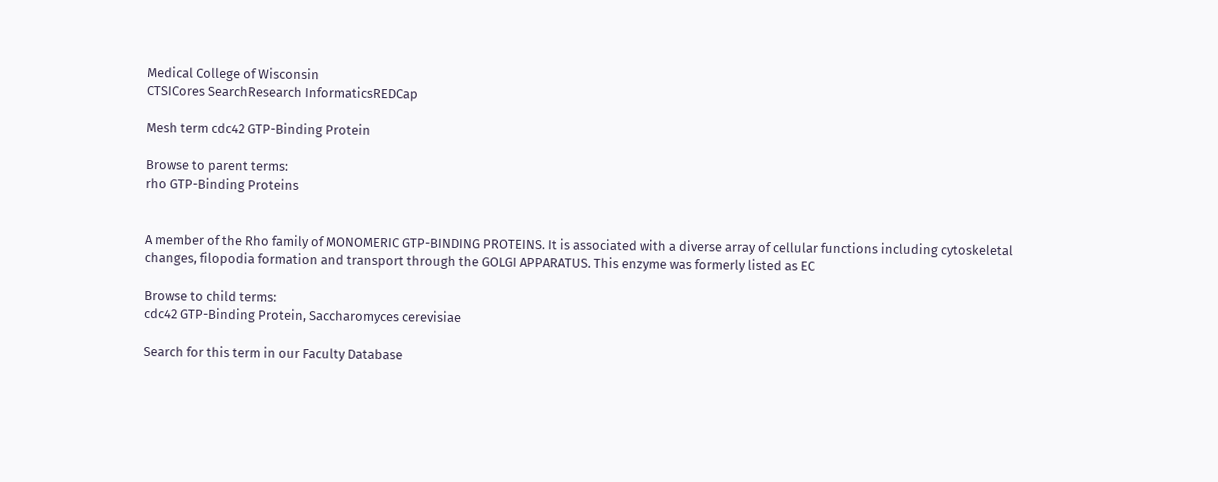Medical College of Wisconsin
CTSICores SearchResearch InformaticsREDCap

Mesh term cdc42 GTP-Binding Protein

Browse to parent terms:
rho GTP-Binding Proteins


A member of the Rho family of MONOMERIC GTP-BINDING PROTEINS. It is associated with a diverse array of cellular functions including cytoskeletal changes, filopodia formation and transport through the GOLGI APPARATUS. This enzyme was formerly listed as EC

Browse to child terms:
cdc42 GTP-Binding Protein, Saccharomyces cerevisiae

Search for this term in our Faculty Database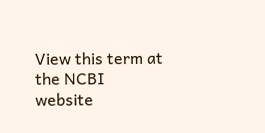View this term at the NCBI website